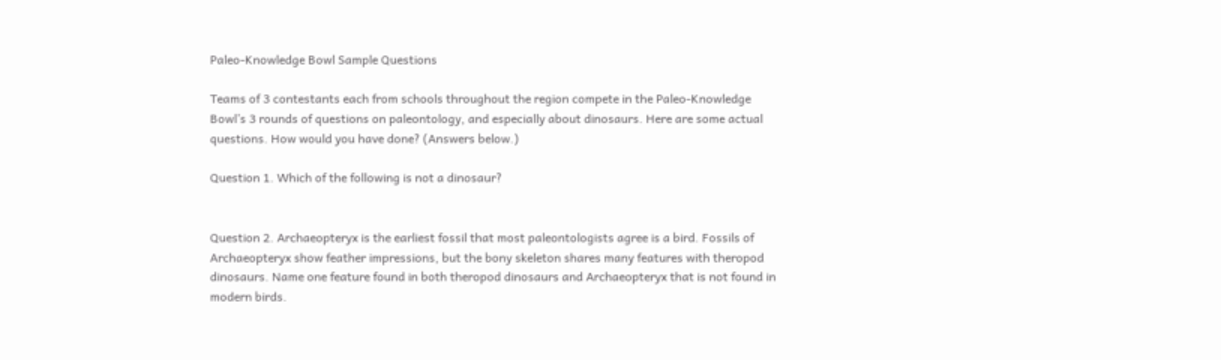Paleo-Knowledge Bowl Sample Questions

Teams of 3 contestants each from schools throughout the region compete in the Paleo-Knowledge Bowl’s 3 rounds of questions on paleontology, and especially about dinosaurs. Here are some actual questions. How would you have done? (Answers below.)

Question 1. Which of the following is not a dinosaur?


Question 2. Archaeopteryx is the earliest fossil that most paleontologists agree is a bird. Fossils of Archaeopteryx show feather impressions, but the bony skeleton shares many features with theropod dinosaurs. Name one feature found in both theropod dinosaurs and Archaeopteryx that is not found in modern birds.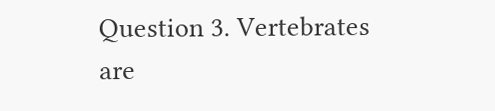Question 3. Vertebrates are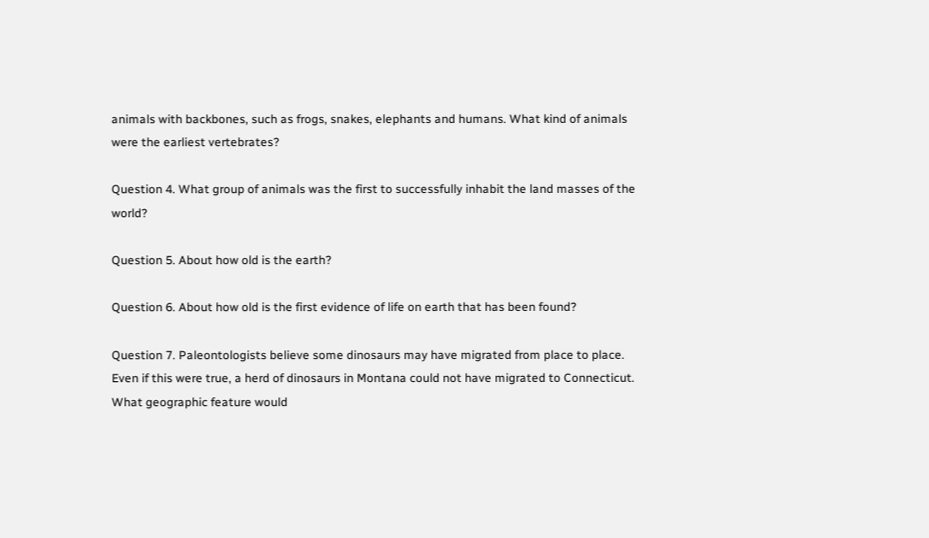animals with backbones, such as frogs, snakes, elephants and humans. What kind of animals were the earliest vertebrates?

Question 4. What group of animals was the first to successfully inhabit the land masses of the world?

Question 5. About how old is the earth?

Question 6. About how old is the first evidence of life on earth that has been found?

Question 7. Paleontologists believe some dinosaurs may have migrated from place to place. Even if this were true, a herd of dinosaurs in Montana could not have migrated to Connecticut. What geographic feature would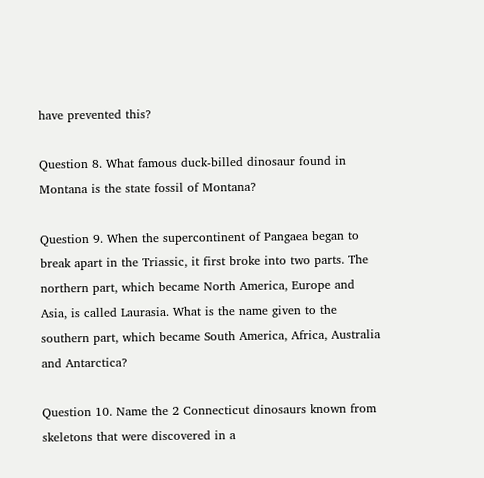have prevented this?

Question 8. What famous duck-billed dinosaur found in Montana is the state fossil of Montana?

Question 9. When the supercontinent of Pangaea began to break apart in the Triassic, it first broke into two parts. The northern part, which became North America, Europe and Asia, is called Laurasia. What is the name given to the southern part, which became South America, Africa, Australia and Antarctica?

Question 10. Name the 2 Connecticut dinosaurs known from skeletons that were discovered in a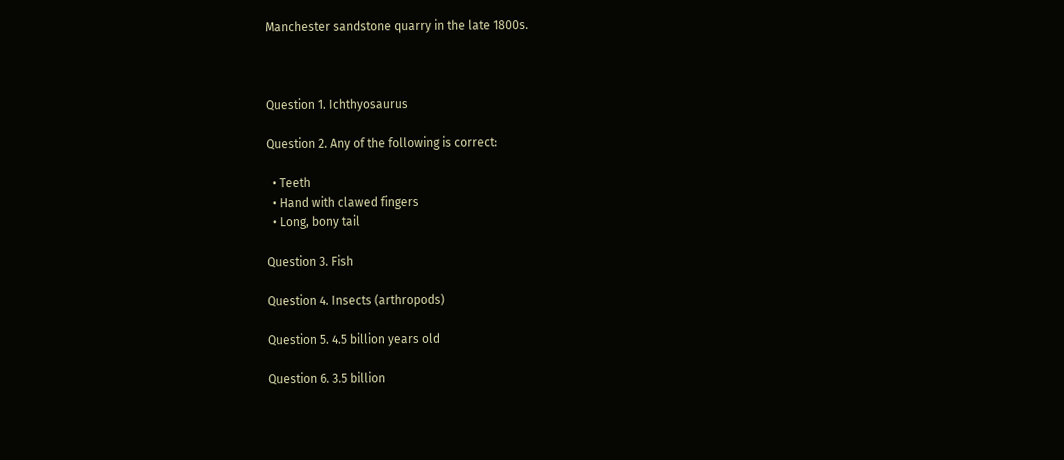Manchester sandstone quarry in the late 1800s.



Question 1. Ichthyosaurus

Question 2. Any of the following is correct:

  • Teeth
  • Hand with clawed fingers
  • Long, bony tail

Question 3. Fish

Question 4. Insects (arthropods)

Question 5. 4.5 billion years old

Question 6. 3.5 billion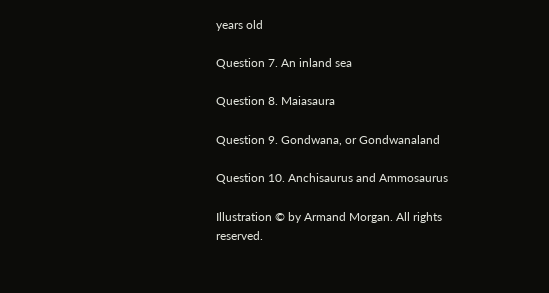years old

Question 7. An inland sea

Question 8. Maiasaura

Question 9. Gondwana, or Gondwanaland

Question 10. Anchisaurus and Ammosaurus

Illustration © by Armand Morgan. All rights reserved.